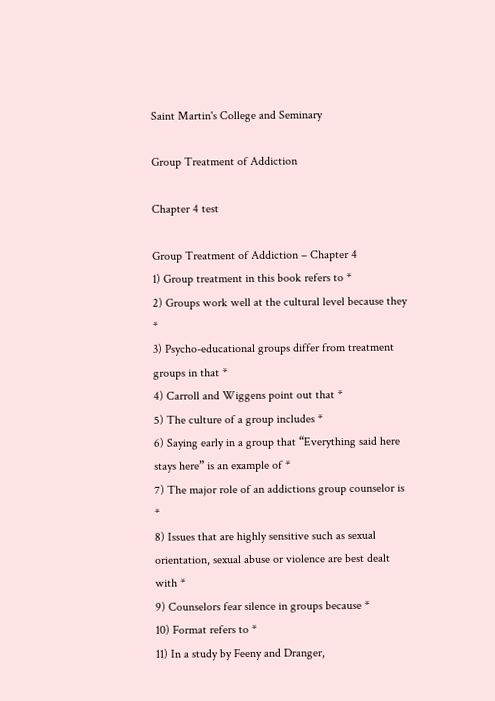Saint Martin's College and Seminary

Group Treatment of Addiction

Chapter 4 test

Group Treatment of Addiction – Chapter 4
1) Group treatment in this book refers to *
2) Groups work well at the cultural level because they *
3) Psycho-educational groups differ from treatment groups in that *
4) Carroll and Wiggens point out that *
5) The culture of a group includes *
6) Saying early in a group that “Everything said here stays here” is an example of *
7) The major role of an addictions group counselor is *
8) Issues that are highly sensitive such as sexual orientation, sexual abuse or violence are best dealt with *
9) Counselors fear silence in groups because *
10) Format refers to *
11) In a study by Feeny and Dranger,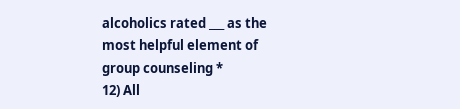alcoholics rated ___ as the most helpful element of group counseling *
12) All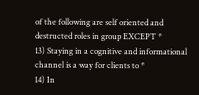of the following are self oriented and destructed roles in group EXCEPT *
13) Staying in a cognitive and informational channel is a way for clients to *
14) In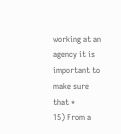working at an agency it is important to make sure that *
15) From a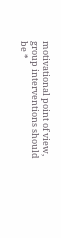motivational point of view, group interventions should be *